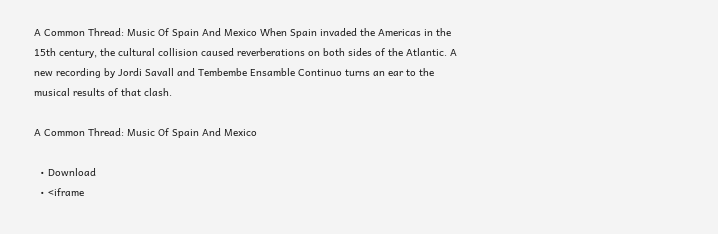A Common Thread: Music Of Spain And Mexico When Spain invaded the Americas in the 15th century, the cultural collision caused reverberations on both sides of the Atlantic. A new recording by Jordi Savall and Tembembe Ensamble Continuo turns an ear to the musical results of that clash.

A Common Thread: Music Of Spain And Mexico

  • Download
  • <iframe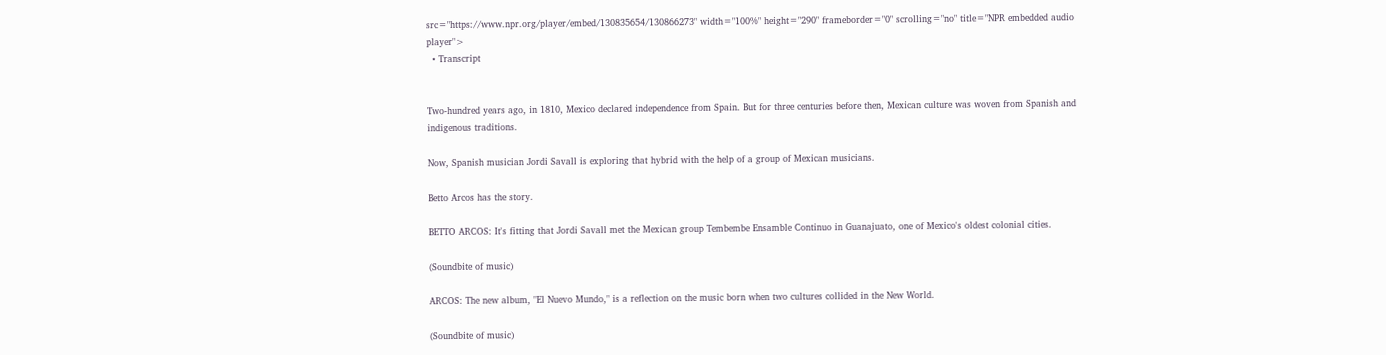src="https://www.npr.org/player/embed/130835654/130866273" width="100%" height="290" frameborder="0" scrolling="no" title="NPR embedded audio player">
  • Transcript


Two-hundred years ago, in 1810, Mexico declared independence from Spain. But for three centuries before then, Mexican culture was woven from Spanish and indigenous traditions.

Now, Spanish musician Jordi Savall is exploring that hybrid with the help of a group of Mexican musicians.

Betto Arcos has the story.

BETTO ARCOS: It's fitting that Jordi Savall met the Mexican group Tembembe Ensamble Continuo in Guanajuato, one of Mexico's oldest colonial cities.

(Soundbite of music)

ARCOS: The new album, "El Nuevo Mundo," is a reflection on the music born when two cultures collided in the New World.

(Soundbite of music)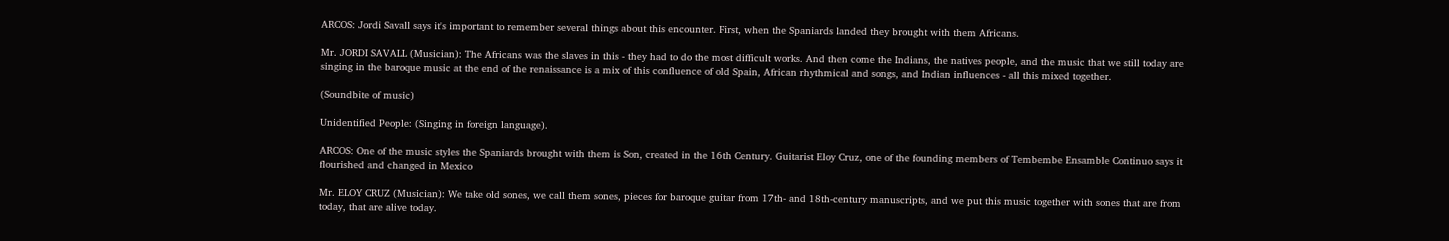ARCOS: Jordi Savall says it's important to remember several things about this encounter. First, when the Spaniards landed they brought with them Africans.

Mr. JORDI SAVALL (Musician): The Africans was the slaves in this - they had to do the most difficult works. And then come the Indians, the natives people, and the music that we still today are singing in the baroque music at the end of the renaissance is a mix of this confluence of old Spain, African rhythmical and songs, and Indian influences - all this mixed together.

(Soundbite of music)

Unidentified People: (Singing in foreign language).

ARCOS: One of the music styles the Spaniards brought with them is Son, created in the 16th Century. Guitarist Eloy Cruz, one of the founding members of Tembembe Ensamble Continuo says it flourished and changed in Mexico

Mr. ELOY CRUZ (Musician): We take old sones, we call them sones, pieces for baroque guitar from 17th- and 18th-century manuscripts, and we put this music together with sones that are from today, that are alive today.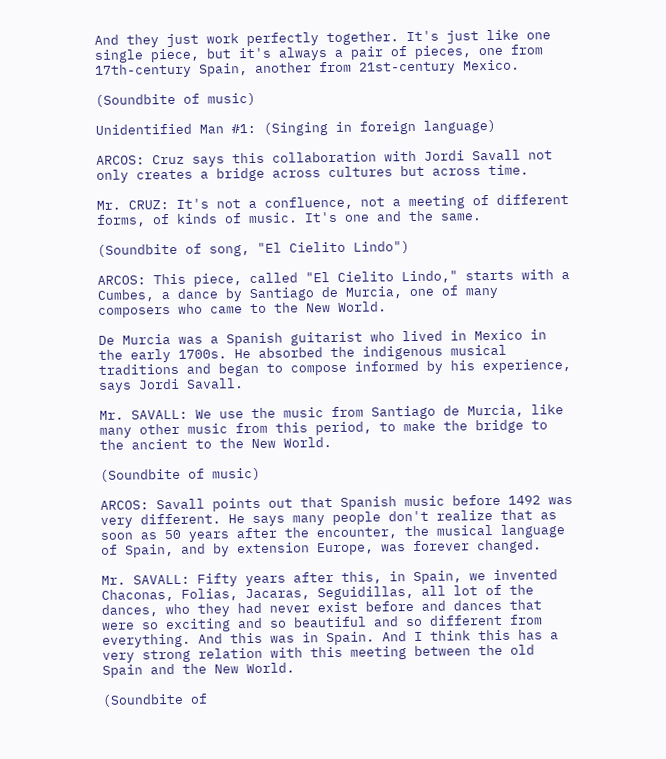And they just work perfectly together. It's just like one single piece, but it's always a pair of pieces, one from 17th-century Spain, another from 21st-century Mexico.

(Soundbite of music)

Unidentified Man #1: (Singing in foreign language)

ARCOS: Cruz says this collaboration with Jordi Savall not only creates a bridge across cultures but across time.

Mr. CRUZ: It's not a confluence, not a meeting of different forms, of kinds of music. It's one and the same.

(Soundbite of song, "El Cielito Lindo")

ARCOS: This piece, called "El Cielito Lindo," starts with a Cumbes, a dance by Santiago de Murcia, one of many composers who came to the New World.

De Murcia was a Spanish guitarist who lived in Mexico in the early 1700s. He absorbed the indigenous musical traditions and began to compose informed by his experience, says Jordi Savall.

Mr. SAVALL: We use the music from Santiago de Murcia, like many other music from this period, to make the bridge to the ancient to the New World.

(Soundbite of music)

ARCOS: Savall points out that Spanish music before 1492 was very different. He says many people don't realize that as soon as 50 years after the encounter, the musical language of Spain, and by extension Europe, was forever changed.

Mr. SAVALL: Fifty years after this, in Spain, we invented Chaconas, Folias, Jacaras, Seguidillas, all lot of the dances, who they had never exist before and dances that were so exciting and so beautiful and so different from everything. And this was in Spain. And I think this has a very strong relation with this meeting between the old Spain and the New World.

(Soundbite of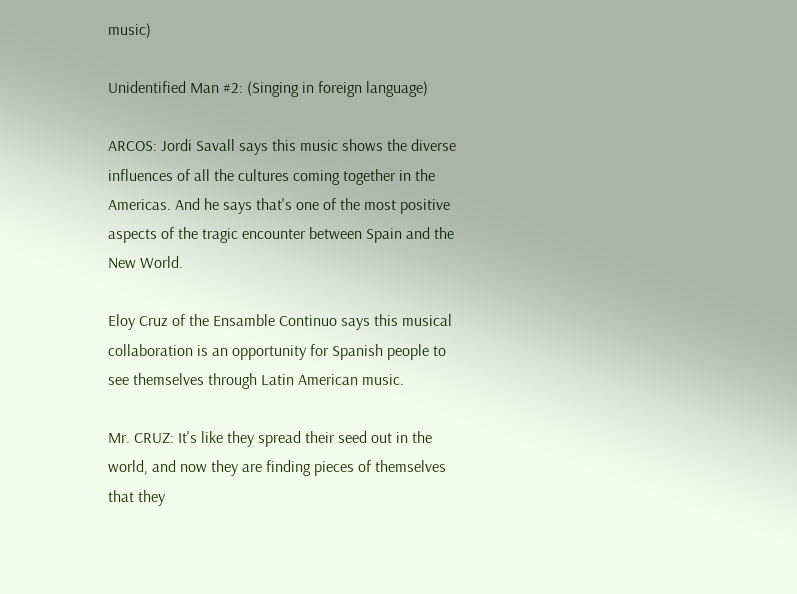music)

Unidentified Man #2: (Singing in foreign language)

ARCOS: Jordi Savall says this music shows the diverse influences of all the cultures coming together in the Americas. And he says that's one of the most positive aspects of the tragic encounter between Spain and the New World.

Eloy Cruz of the Ensamble Continuo says this musical collaboration is an opportunity for Spanish people to see themselves through Latin American music.

Mr. CRUZ: It's like they spread their seed out in the world, and now they are finding pieces of themselves that they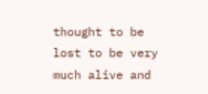thought to be lost to be very much alive and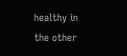healthy in the other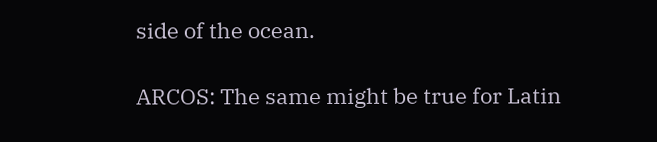side of the ocean.

ARCOS: The same might be true for Latin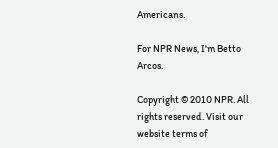Americans.

For NPR News, I'm Betto Arcos.

Copyright © 2010 NPR. All rights reserved. Visit our website terms of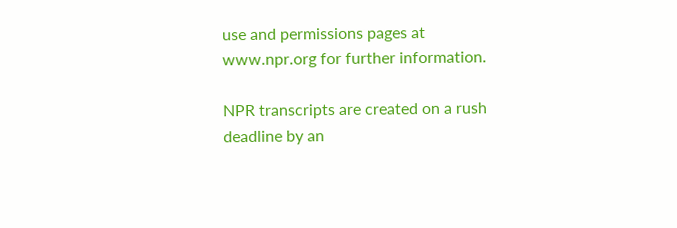use and permissions pages at www.npr.org for further information.

NPR transcripts are created on a rush deadline by an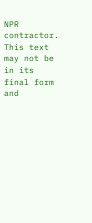NPR contractor. This text may not be in its final form and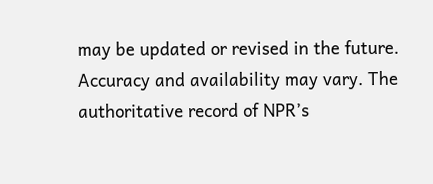may be updated or revised in the future. Accuracy and availability may vary. The authoritative record of NPR’s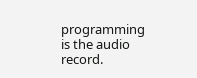programming is the audio record.